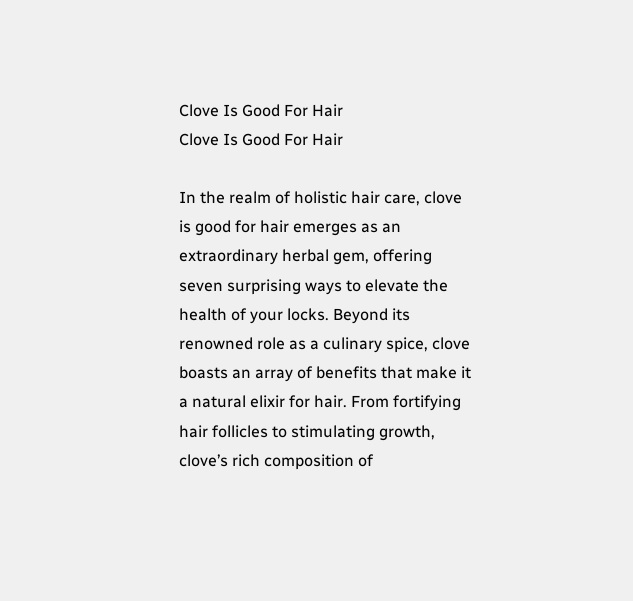Clove Is Good For Hair
Clove Is Good For Hair

In the realm of holistic hair care, clove is good for hair emerges as an extraordinary herbal gem, offering seven surprising ways to elevate the health of your locks. Beyond its renowned role as a culinary spice, clove boasts an array of benefits that make it a natural elixir for hair. From fortifying hair follicles to stimulating growth, clove’s rich composition of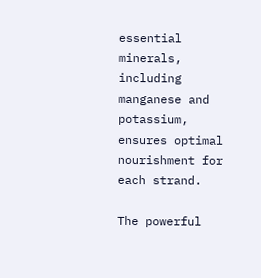essential minerals, including manganese and potassium, ensures optimal nourishment for each strand.

The powerful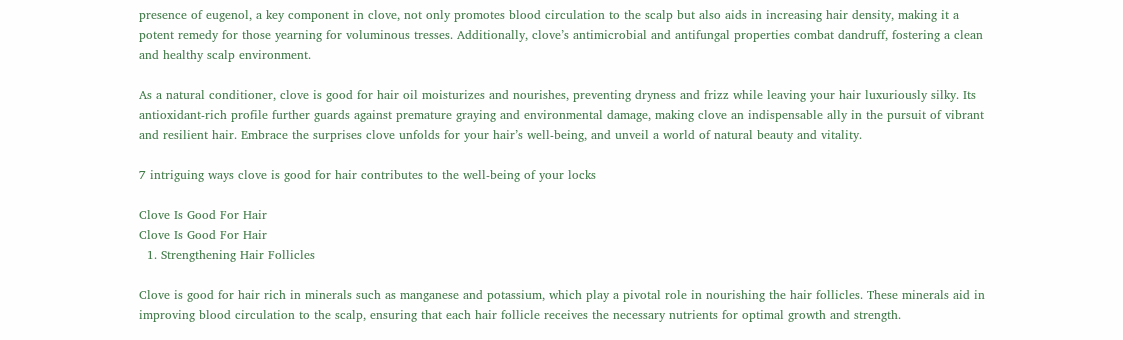presence of eugenol, a key component in clove, not only promotes blood circulation to the scalp but also aids in increasing hair density, making it a potent remedy for those yearning for voluminous tresses. Additionally, clove’s antimicrobial and antifungal properties combat dandruff, fostering a clean and healthy scalp environment.

As a natural conditioner, clove is good for hair oil moisturizes and nourishes, preventing dryness and frizz while leaving your hair luxuriously silky. Its antioxidant-rich profile further guards against premature graying and environmental damage, making clove an indispensable ally in the pursuit of vibrant and resilient hair. Embrace the surprises clove unfolds for your hair’s well-being, and unveil a world of natural beauty and vitality.

7 intriguing ways clove is good for hair contributes to the well-being of your locks

Clove Is Good For Hair
Clove Is Good For Hair
  1. Strengthening Hair Follicles

Clove is good for hair rich in minerals such as manganese and potassium, which play a pivotal role in nourishing the hair follicles. These minerals aid in improving blood circulation to the scalp, ensuring that each hair follicle receives the necessary nutrients for optimal growth and strength.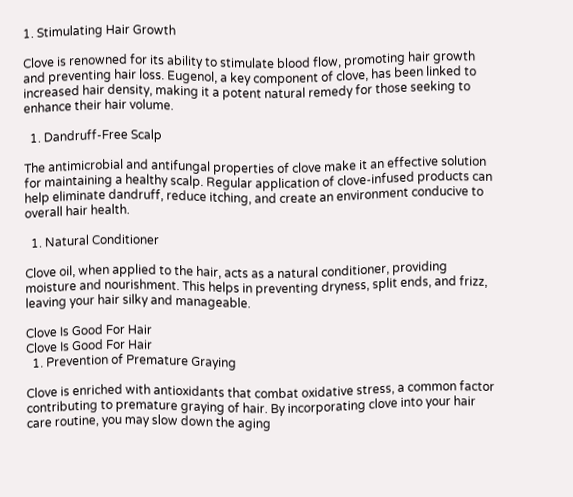1. Stimulating Hair Growth

Clove is renowned for its ability to stimulate blood flow, promoting hair growth and preventing hair loss. Eugenol, a key component of clove, has been linked to increased hair density, making it a potent natural remedy for those seeking to enhance their hair volume.

  1. Dandruff-Free Scalp

The antimicrobial and antifungal properties of clove make it an effective solution for maintaining a healthy scalp. Regular application of clove-infused products can help eliminate dandruff, reduce itching, and create an environment conducive to overall hair health.

  1. Natural Conditioner

Clove oil, when applied to the hair, acts as a natural conditioner, providing moisture and nourishment. This helps in preventing dryness, split ends, and frizz, leaving your hair silky and manageable.

Clove Is Good For Hair
Clove Is Good For Hair
  1. Prevention of Premature Graying

Clove is enriched with antioxidants that combat oxidative stress, a common factor contributing to premature graying of hair. By incorporating clove into your hair care routine, you may slow down the aging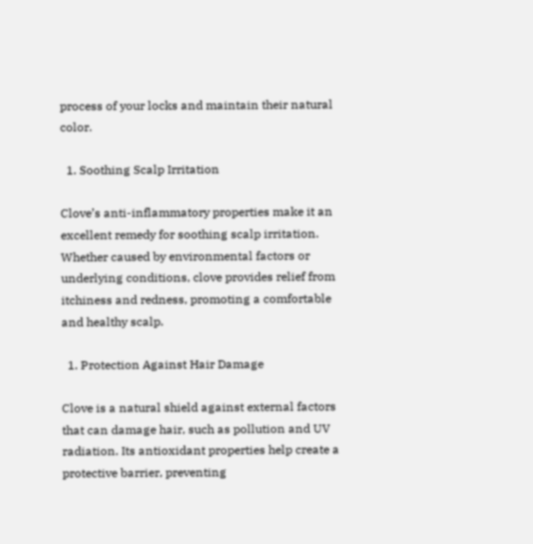process of your locks and maintain their natural color.

  1. Soothing Scalp Irritation

Clove’s anti-inflammatory properties make it an excellent remedy for soothing scalp irritation. Whether caused by environmental factors or underlying conditions, clove provides relief from itchiness and redness, promoting a comfortable and healthy scalp.

  1. Protection Against Hair Damage

Clove is a natural shield against external factors that can damage hair, such as pollution and UV radiation. Its antioxidant properties help create a protective barrier, preventing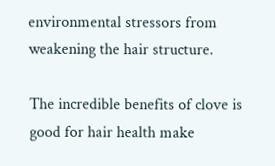environmental stressors from weakening the hair structure.

The incredible benefits of clove is good for hair health make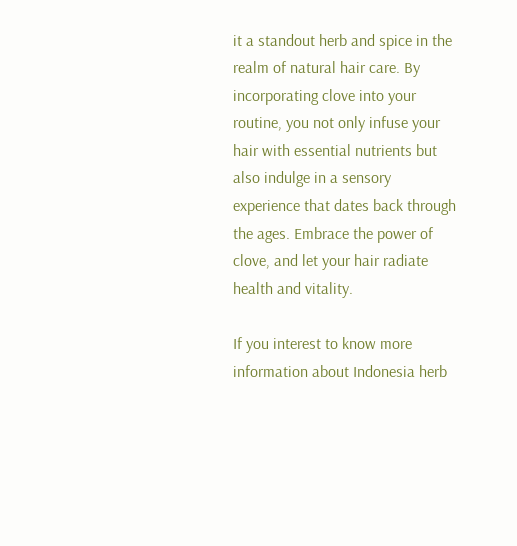it a standout herb and spice in the realm of natural hair care. By incorporating clove into your routine, you not only infuse your hair with essential nutrients but also indulge in a sensory experience that dates back through the ages. Embrace the power of clove, and let your hair radiate health and vitality.

If you interest to know more information about Indonesia herb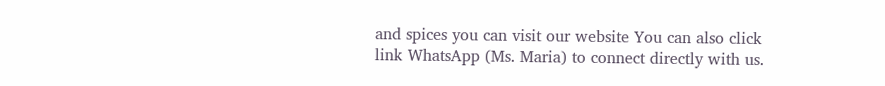and spices you can visit our website You can also click link WhatsApp (Ms. Maria) to connect directly with us.